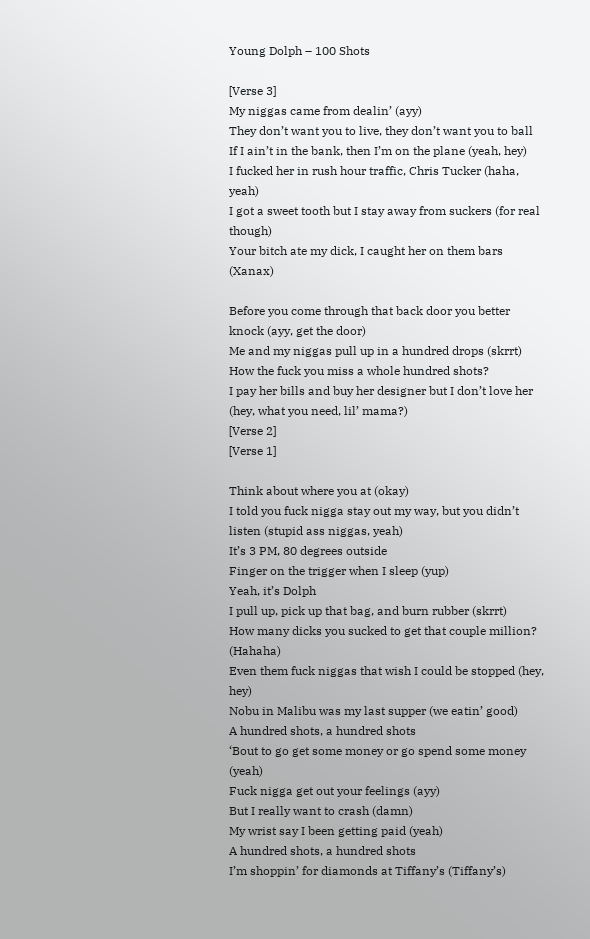Young Dolph – 100 Shots

[Verse 3]
My niggas came from dealin’ (ayy)
They don’t want you to live, they don’t want you to ball
If I ain’t in the bank, then I’m on the plane (yeah, hey)
I fucked her in rush hour traffic, Chris Tucker (haha, yeah)
I got a sweet tooth but I stay away from suckers (for real though)
Your bitch ate my dick, I caught her on them bars (Xanax)

Before you come through that back door you better knock (ayy, get the door)
Me and my niggas pull up in a hundred drops (skrrt)
How the fuck you miss a whole hundred shots?
I pay her bills and buy her designer but I don’t love her (hey, what you need, lil’ mama?)
[Verse 2]
[Verse 1]

Think about where you at (okay)
I told you fuck nigga stay out my way, but you didn’t listen (stupid ass niggas, yeah)
It’s 3 PM, 80 degrees outside
Finger on the trigger when I sleep (yup)
Yeah, it’s Dolph
I pull up, pick up that bag, and burn rubber (skrrt)
How many dicks you sucked to get that couple million? (Hahaha)
Even them fuck niggas that wish I could be stopped (hey, hey)
Nobu in Malibu was my last supper (we eatin’ good)
A hundred shots, a hundred shots
‘Bout to go get some money or go spend some money (yeah)
Fuck nigga get out your feelings (ayy)
But I really want to crash (damn)
My wrist say I been getting paid (yeah)
A hundred shots, a hundred shots
I’m shoppin’ for diamonds at Tiffany’s (Tiffany’s)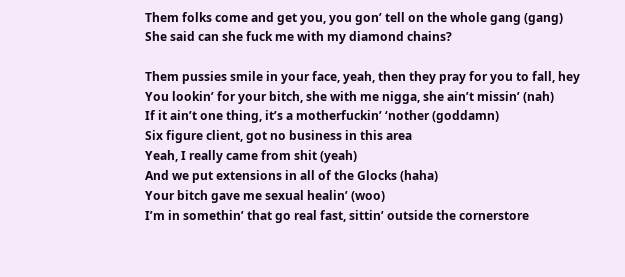Them folks come and get you, you gon’ tell on the whole gang (gang)
She said can she fuck me with my diamond chains?

Them pussies smile in your face, yeah, then they pray for you to fall, hey
You lookin’ for your bitch, she with me nigga, she ain’t missin’ (nah)
If it ain’t one thing, it’s a motherfuckin’ ‘nother (goddamn)
Six figure client, got no business in this area
Yeah, I really came from shit (yeah)
And we put extensions in all of the Glocks (haha)
Your bitch gave me sexual healin’ (woo)
I’m in somethin’ that go real fast, sittin’ outside the cornerstore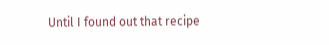Until I found out that recipe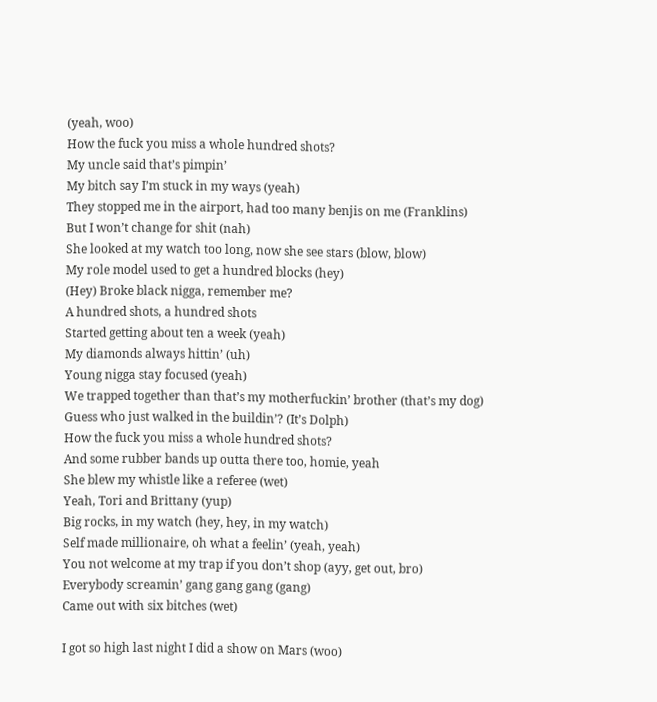(yeah, woo)
How the fuck you miss a whole hundred shots?
My uncle said that’s pimpin’
My bitch say I’m stuck in my ways (yeah)
They stopped me in the airport, had too many benjis on me (Franklins)
But I won’t change for shit (nah)
She looked at my watch too long, now she see stars (blow, blow)
My role model used to get a hundred blocks (hey)
(Hey) Broke black nigga, remember me?
A hundred shots, a hundred shots
Started getting about ten a week (yeah)
My diamonds always hittin’ (uh)
Young nigga stay focused (yeah)
We trapped together than that’s my motherfuckin’ brother (that’s my dog)
Guess who just walked in the buildin’? (It’s Dolph)
How the fuck you miss a whole hundred shots?
And some rubber bands up outta there too, homie, yeah
She blew my whistle like a referee (wet)
Yeah, Tori and Brittany (yup)
Big rocks, in my watch (hey, hey, in my watch)
Self made millionaire, oh what a feelin’ (yeah, yeah)
You not welcome at my trap if you don’t shop (ayy, get out, bro)
Everybody screamin’ gang gang gang (gang)
Came out with six bitches (wet)

I got so high last night I did a show on Mars (woo)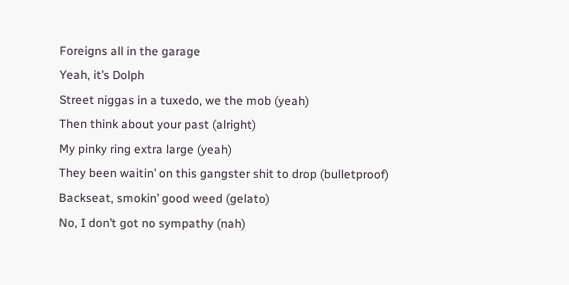Foreigns all in the garage
Yeah, it’s Dolph
Street niggas in a tuxedo, we the mob (yeah)
Then think about your past (alright)
My pinky ring extra large (yeah)
They been waitin’ on this gangster shit to drop (bulletproof)
Backseat, smokin’ good weed (gelato)
No, I don’t got no sympathy (nah)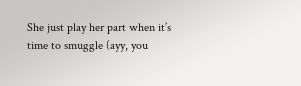She just play her part when it’s time to smuggle (ayy, you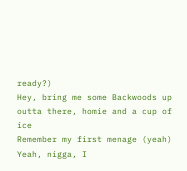ready?)
Hey, bring me some Backwoods up outta there, homie and a cup of ice
Remember my first menage (yeah)
Yeah, nigga, I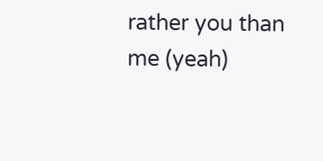rather you than me (yeah)